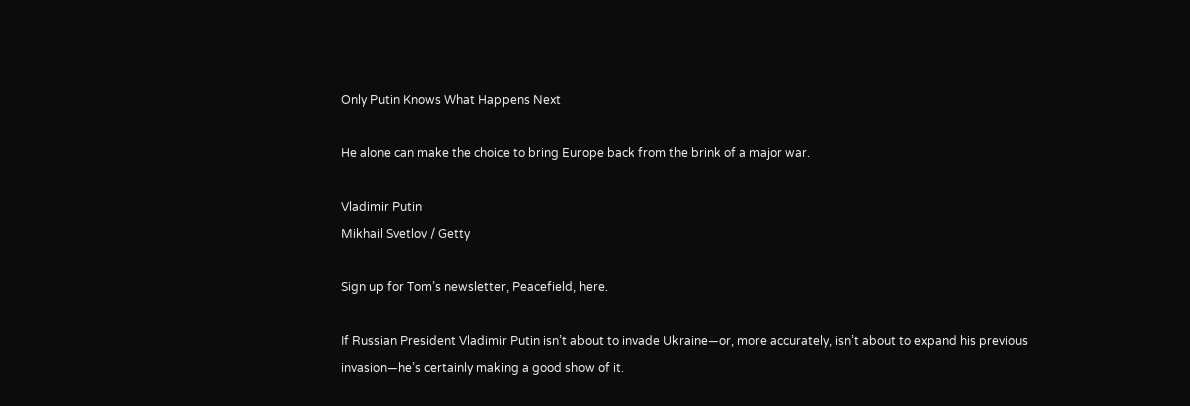Only Putin Knows What Happens Next

He alone can make the choice to bring Europe back from the brink of a major war.

Vladimir Putin
Mikhail Svetlov / Getty

Sign up for Tom’s newsletter, Peacefield, here.

If Russian President Vladimir Putin isn’t about to invade Ukraine—or, more accurately, isn’t about to expand his previous invasion—he’s certainly making a good show of it.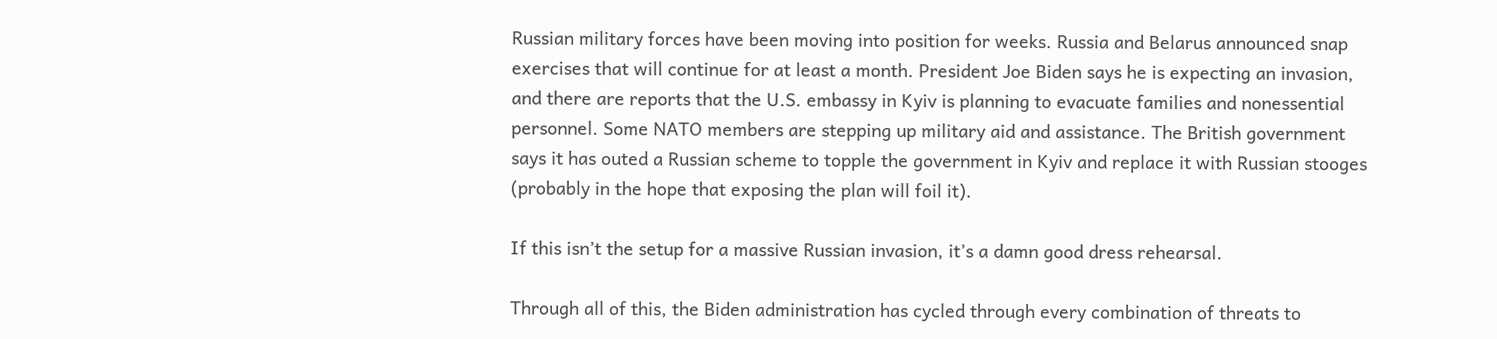Russian military forces have been moving into position for weeks. Russia and Belarus announced snap exercises that will continue for at least a month. President Joe Biden says he is expecting an invasion, and there are reports that the U.S. embassy in Kyiv is planning to evacuate families and nonessential personnel. Some NATO members are stepping up military aid and assistance. The British government says it has outed a Russian scheme to topple the government in Kyiv and replace it with Russian stooges (probably in the hope that exposing the plan will foil it).

If this isn’t the setup for a massive Russian invasion, it’s a damn good dress rehearsal.

Through all of this, the Biden administration has cycled through every combination of threats to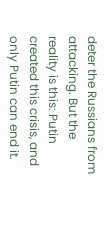deter the Russians from attacking. But the reality is this: Putin created this crisis, and only Putin can end it.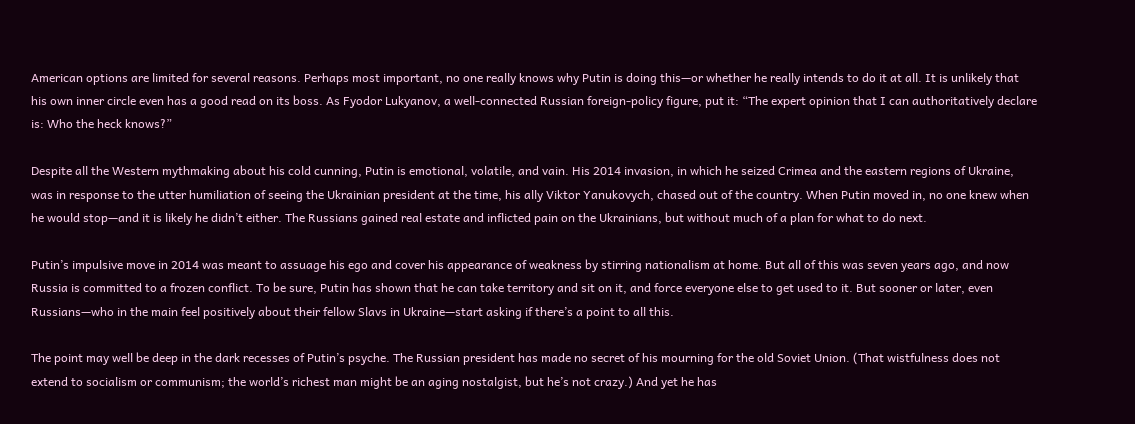American options are limited for several reasons. Perhaps most important, no one really knows why Putin is doing this—or whether he really intends to do it at all. It is unlikely that his own inner circle even has a good read on its boss. As Fyodor Lukyanov, a well-connected Russian foreign-policy figure, put it: “The expert opinion that I can authoritatively declare is: Who the heck knows?”

Despite all the Western mythmaking about his cold cunning, Putin is emotional, volatile, and vain. His 2014 invasion, in which he seized Crimea and the eastern regions of Ukraine, was in response to the utter humiliation of seeing the Ukrainian president at the time, his ally Viktor Yanukovych, chased out of the country. When Putin moved in, no one knew when he would stop—and it is likely he didn’t either. The Russians gained real estate and inflicted pain on the Ukrainians, but without much of a plan for what to do next.

Putin’s impulsive move in 2014 was meant to assuage his ego and cover his appearance of weakness by stirring nationalism at home. But all of this was seven years ago, and now Russia is committed to a frozen conflict. To be sure, Putin has shown that he can take territory and sit on it, and force everyone else to get used to it. But sooner or later, even Russians—who in the main feel positively about their fellow Slavs in Ukraine—start asking if there’s a point to all this.

The point may well be deep in the dark recesses of Putin’s psyche. The Russian president has made no secret of his mourning for the old Soviet Union. (That wistfulness does not extend to socialism or communism; the world’s richest man might be an aging nostalgist, but he’s not crazy.) And yet he has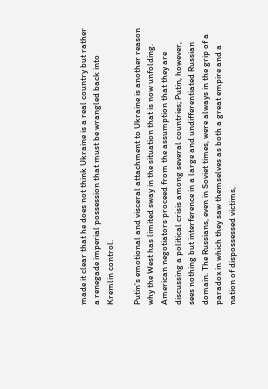made it clear that he does not think Ukraine is a real country but rather a renegade imperial possession that must be wrangled back into Kremlin control.

Putin’s emotional and visceral attachment to Ukraine is another reason why the West has limited sway in the situation that is now unfolding. American negotiators proceed from the assumption that they are discussing a political crisis among several countries; Putin, however, sees nothing but interference in a large and undifferentiated Russian domain. The Russians, even in Soviet times, were always in the grip of a paradox in which they saw themselves as both a great empire and a nation of dispossessed victims,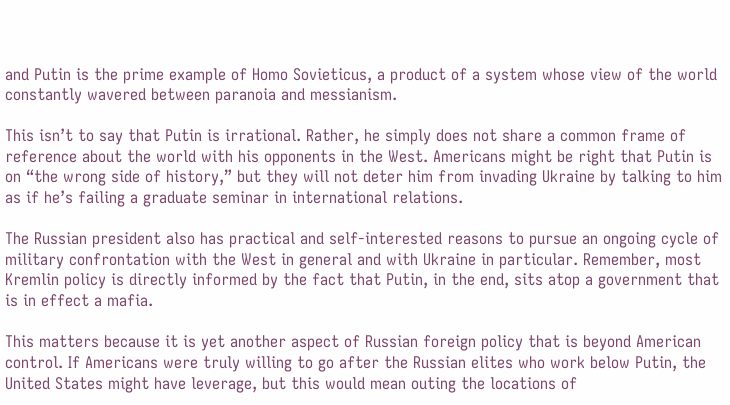and Putin is the prime example of Homo Sovieticus, a product of a system whose view of the world constantly wavered between paranoia and messianism.

This isn’t to say that Putin is irrational. Rather, he simply does not share a common frame of reference about the world with his opponents in the West. Americans might be right that Putin is on “the wrong side of history,” but they will not deter him from invading Ukraine by talking to him as if he’s failing a graduate seminar in international relations.

The Russian president also has practical and self-interested reasons to pursue an ongoing cycle of military confrontation with the West in general and with Ukraine in particular. Remember, most Kremlin policy is directly informed by the fact that Putin, in the end, sits atop a government that is in effect a mafia.

This matters because it is yet another aspect of Russian foreign policy that is beyond American control. If Americans were truly willing to go after the Russian elites who work below Putin, the United States might have leverage, but this would mean outing the locations of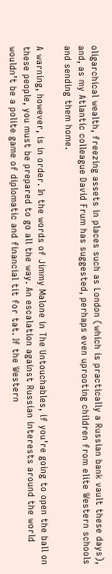oligarchical wealth, freezing assets in places such as London (which is practically a Russian bank vault these days), and, as my Atlantic colleague David Frum has suggested, perhaps even uprooting children from elite Western schools and sending them home.

A warning, however, is in order. In the words of Jimmy Malone in The Untouchables, if you’re going to open the ball on these people, you must be prepared to go all the way. An escalation against Russian interests around the world wouldn’t be a polite game of diplomatic and financial tit for tat. If the Western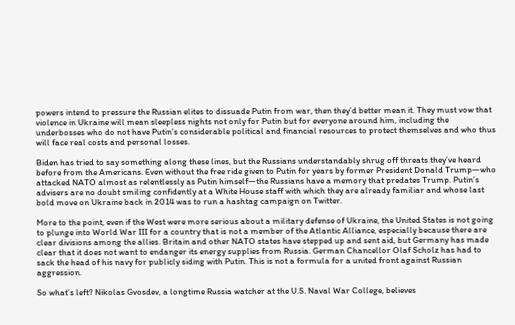powers intend to pressure the Russian elites to dissuade Putin from war, then they’d better mean it. They must vow that violence in Ukraine will mean sleepless nights not only for Putin but for everyone around him, including the underbosses who do not have Putin’s considerable political and financial resources to protect themselves and who thus will face real costs and personal losses.

Biden has tried to say something along these lines, but the Russians understandably shrug off threats they’ve heard before from the Americans. Even without the free ride given to Putin for years by former President Donald Trump—who attacked NATO almost as relentlessly as Putin himself—the Russians have a memory that predates Trump. Putin’s advisers are no doubt smiling confidently at a White House staff with which they are already familiar and whose last bold move on Ukraine back in 2014 was to run a hashtag campaign on Twitter.

More to the point, even if the West were more serious about a military defense of Ukraine, the United States is not going to plunge into World War III for a country that is not a member of the Atlantic Alliance, especially because there are clear divisions among the allies. Britain and other NATO states have stepped up and sent aid, but Germany has made clear that it does not want to endanger its energy supplies from Russia. German Chancellor Olaf Scholz has had to sack the head of his navy for publicly siding with Putin. This is not a formula for a united front against Russian aggression.

So what’s left? Nikolas Gvosdev, a longtime Russia watcher at the U.S. Naval War College, believes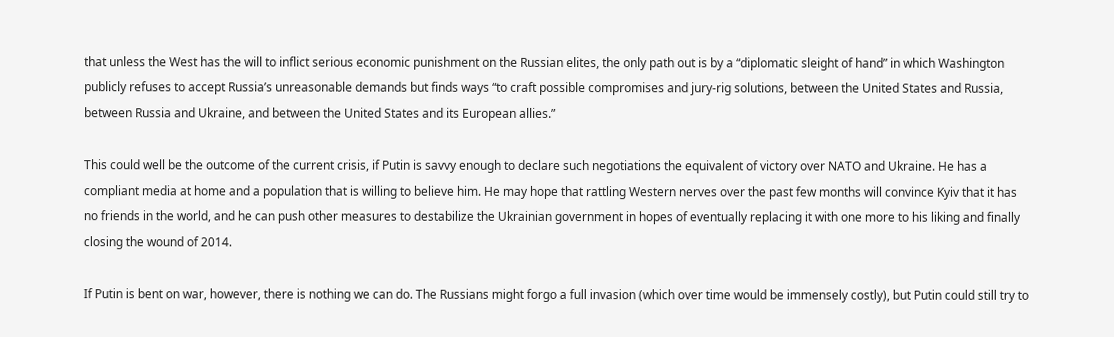that unless the West has the will to inflict serious economic punishment on the Russian elites, the only path out is by a “diplomatic sleight of hand” in which Washington publicly refuses to accept Russia’s unreasonable demands but finds ways “to craft possible compromises and jury-rig solutions, between the United States and Russia, between Russia and Ukraine, and between the United States and its European allies.”

This could well be the outcome of the current crisis, if Putin is savvy enough to declare such negotiations the equivalent of victory over NATO and Ukraine. He has a compliant media at home and a population that is willing to believe him. He may hope that rattling Western nerves over the past few months will convince Kyiv that it has no friends in the world, and he can push other measures to destabilize the Ukrainian government in hopes of eventually replacing it with one more to his liking and finally closing the wound of 2014.

If Putin is bent on war, however, there is nothing we can do. The Russians might forgo a full invasion (which over time would be immensely costly), but Putin could still try to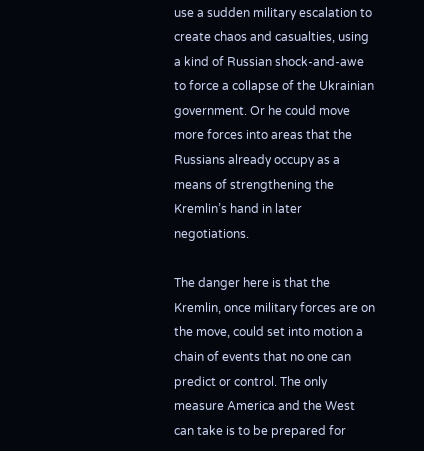use a sudden military escalation to create chaos and casualties, using a kind of Russian shock-and-awe to force a collapse of the Ukrainian government. Or he could move more forces into areas that the Russians already occupy as a means of strengthening the Kremlin’s hand in later negotiations.

The danger here is that the Kremlin, once military forces are on the move, could set into motion a chain of events that no one can predict or control. The only measure America and the West can take is to be prepared for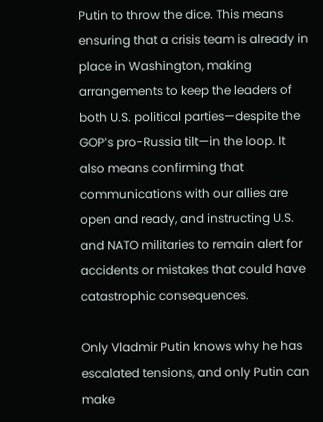Putin to throw the dice. This means ensuring that a crisis team is already in place in Washington, making arrangements to keep the leaders of both U.S. political parties—despite the GOP’s pro-Russia tilt—in the loop. It also means confirming that communications with our allies are open and ready, and instructing U.S. and NATO militaries to remain alert for accidents or mistakes that could have catastrophic consequences.

Only Vladmir Putin knows why he has escalated tensions, and only Putin can make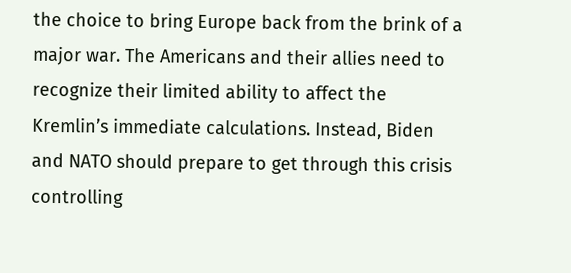the choice to bring Europe back from the brink of a major war. The Americans and their allies need to recognize their limited ability to affect the Kremlin’s immediate calculations. Instead, Biden and NATO should prepare to get through this crisis controlling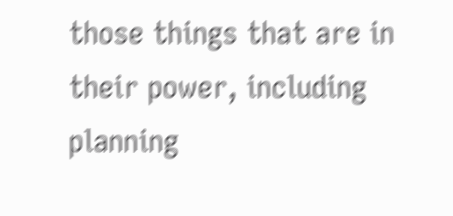those things that are in their power, including planning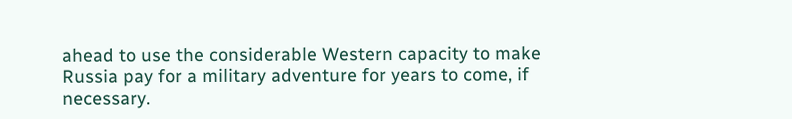ahead to use the considerable Western capacity to make Russia pay for a military adventure for years to come, if necessary.